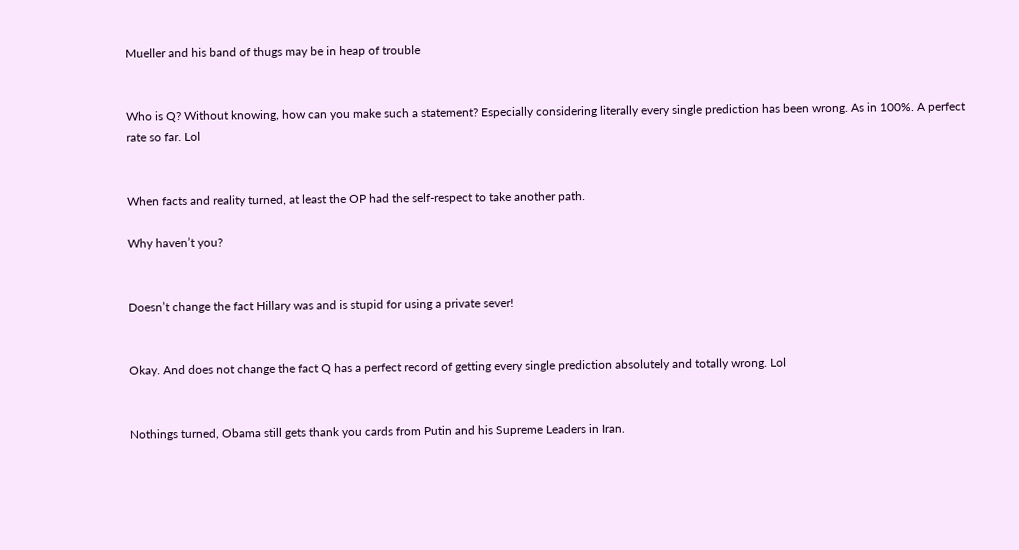Mueller and his band of thugs may be in heap of trouble


Who is Q? Without knowing, how can you make such a statement? Especially considering literally every single prediction has been wrong. As in 100%. A perfect rate so far. Lol


When facts and reality turned, at least the OP had the self-respect to take another path.

Why haven’t you?


Doesn’t change the fact Hillary was and is stupid for using a private sever!


Okay. And does not change the fact Q has a perfect record of getting every single prediction absolutely and totally wrong. Lol


Nothings turned, Obama still gets thank you cards from Putin and his Supreme Leaders in Iran.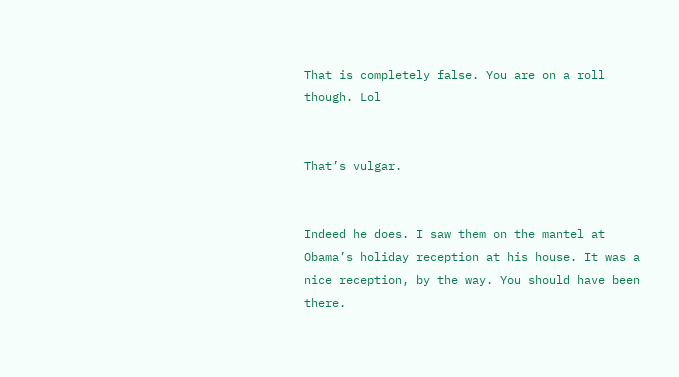That is completely false. You are on a roll though. Lol


That’s vulgar.


Indeed he does. I saw them on the mantel at Obama’s holiday reception at his house. It was a nice reception, by the way. You should have been there.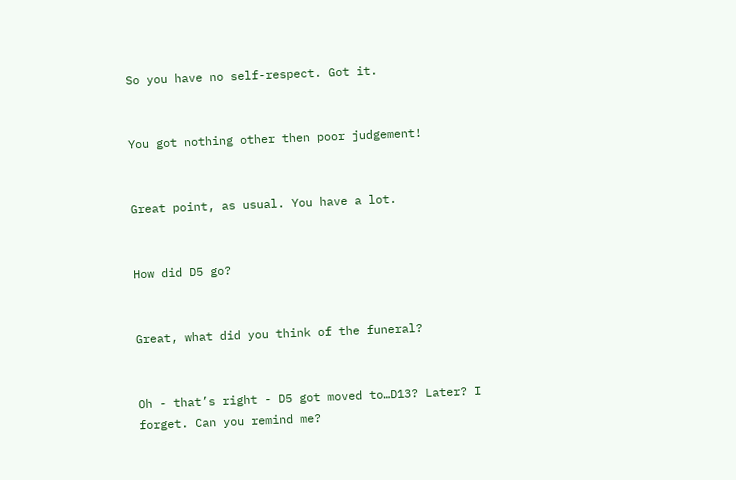So you have no self-respect. Got it.


You got nothing other then poor judgement!


Great point, as usual. You have a lot.


How did D5 go?


Great, what did you think of the funeral?


Oh - that’s right - D5 got moved to…D13? Later? I forget. Can you remind me?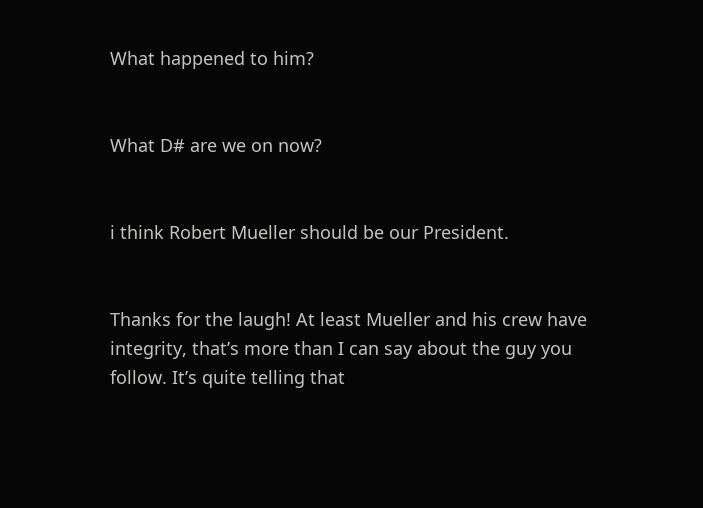What happened to him?


What D# are we on now?


i think Robert Mueller should be our President.


Thanks for the laugh! At least Mueller and his crew have integrity, that’s more than I can say about the guy you follow. It’s quite telling that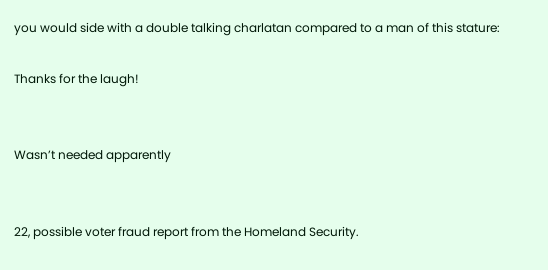you would side with a double talking charlatan compared to a man of this stature:

Thanks for the laugh!


Wasn’t needed apparently


22, possible voter fraud report from the Homeland Security.